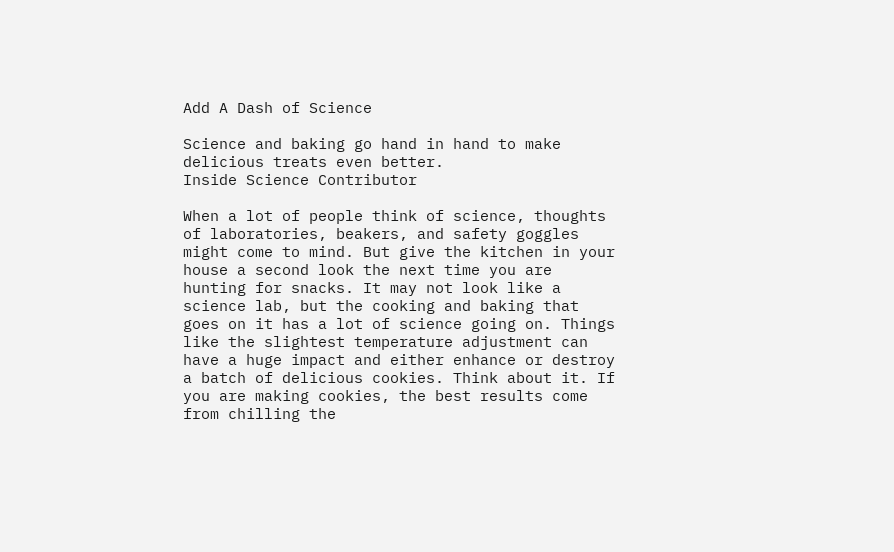Add A Dash of Science

Science and baking go hand in hand to make delicious treats even better.
Inside Science Contributor

When a lot of people think of science, thoughts of laboratories, beakers, and safety goggles might come to mind. But give the kitchen in your house a second look the next time you are hunting for snacks. It may not look like a science lab, but the cooking and baking that goes on it has a lot of science going on. Things like the slightest temperature adjustment can have a huge impact and either enhance or destroy a batch of delicious cookies. Think about it. If you are making cookies, the best results come from chilling the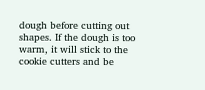dough before cutting out shapes. If the dough is too warm, it will stick to the cookie cutters and be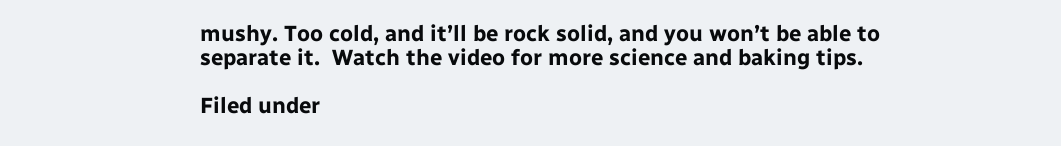mushy. Too cold, and it’ll be rock solid, and you won’t be able to separate it.  Watch the video for more science and baking tips.

Filed under